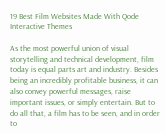19 Best Film Websites Made With Qode Interactive Themes

As the most powerful union of visual storytelling and technical development, film today is equal parts art and industry. Besides being an incredibly profitable business, it can also convey powerful messages, raise important issues, or simply entertain. But to do all that, a film has to be seen, and in order to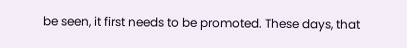be seen, it first needs to be promoted. These days, that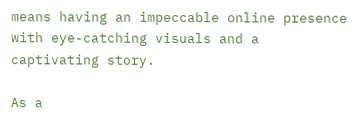means having an impeccable online presence with eye-catching visuals and a captivating story.

As a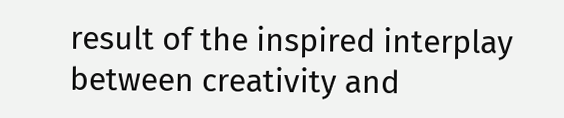result of the inspired interplay between creativity and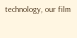technology, our film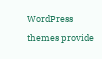WordPress themes provide